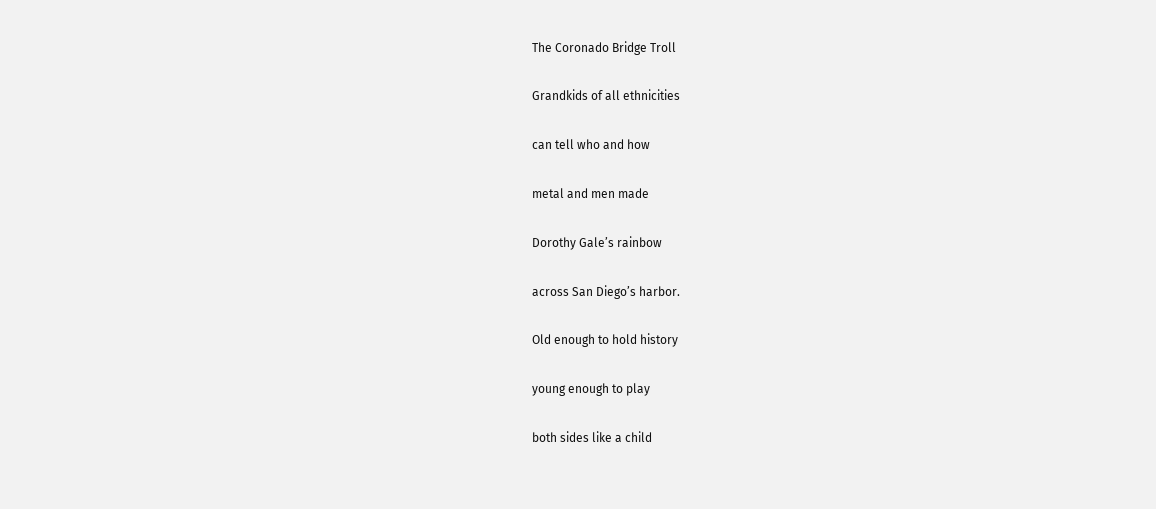The Coronado Bridge Troll

Grandkids of all ethnicities

can tell who and how

metal and men made

Dorothy Gale’s rainbow

across San Diego’s harbor.

Old enough to hold history

young enough to play

both sides like a child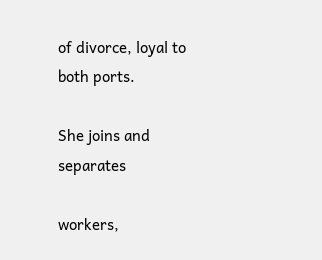of divorce, loyal to both ports.

She joins and separates

workers,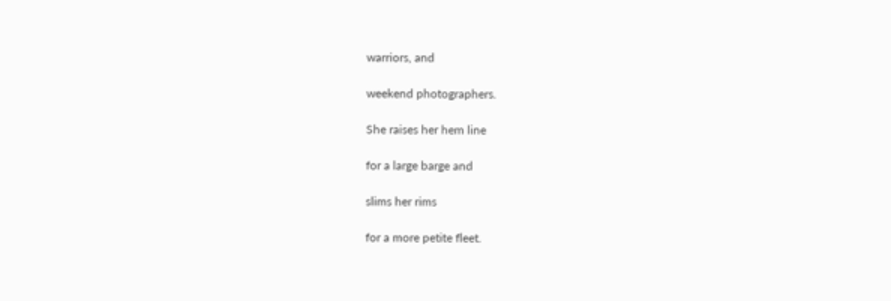warriors, and

weekend photographers.

She raises her hem line

for a large barge and

slims her rims

for a more petite fleet.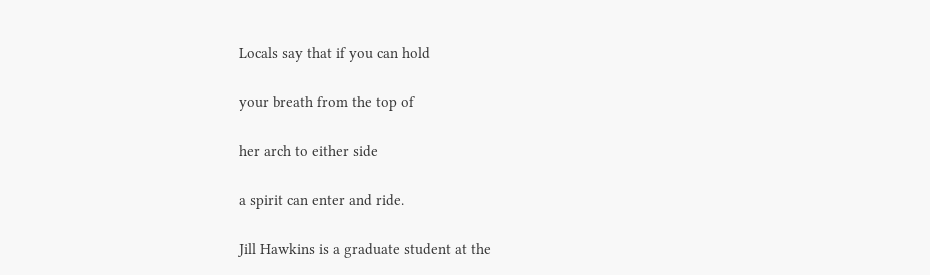Locals say that if you can hold

your breath from the top of

her arch to either side

a spirit can enter and ride.

Jill Hawkins is a graduate student at the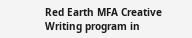Red Earth MFA Creative Writing program in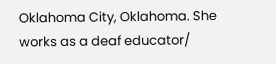Oklahoma City, Oklahoma. She works as a deaf educator/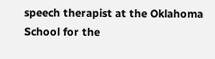speech therapist at the Oklahoma School for the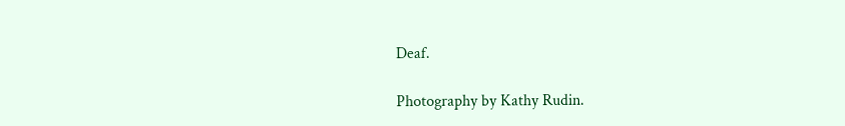Deaf.

Photography by Kathy Rudin.